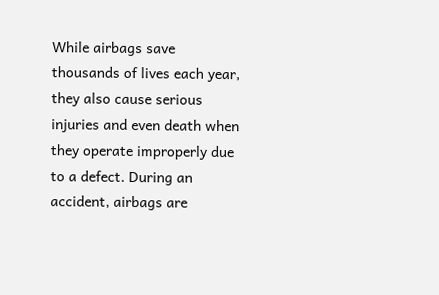While airbags save thousands of lives each year, they also cause serious injuries and even death when they operate improperly due to a defect. During an accident, airbags are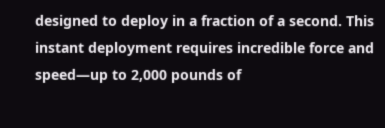designed to deploy in a fraction of a second. This instant deployment requires incredible force and speed—up to 2,000 pounds of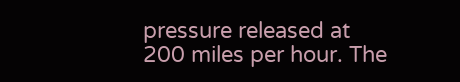pressure released at 200 miles per hour. The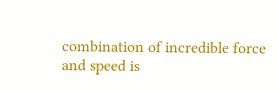combination of incredible force and speed is